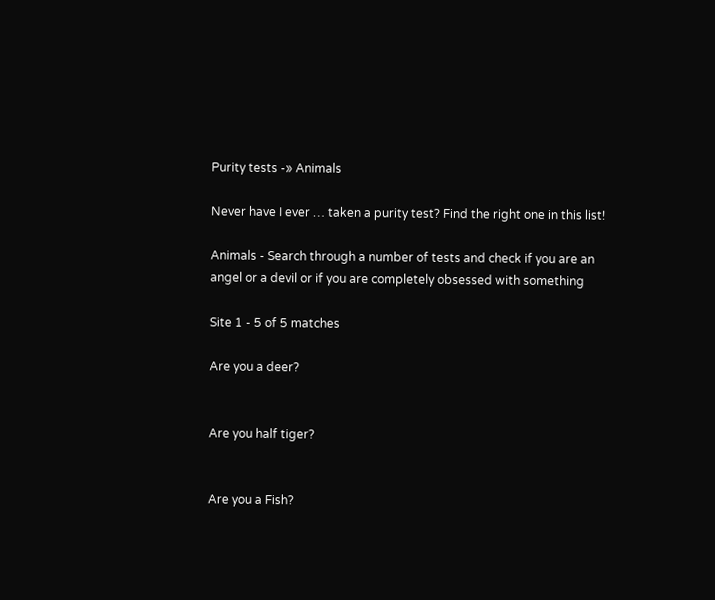Purity tests -» Animals

Never have I ever … taken a purity test? Find the right one in this list!

Animals - Search through a number of tests and check if you are an angel or a devil or if you are completely obsessed with something

Site 1 - 5 of 5 matches

Are you a deer?


Are you half tiger?


Are you a Fish?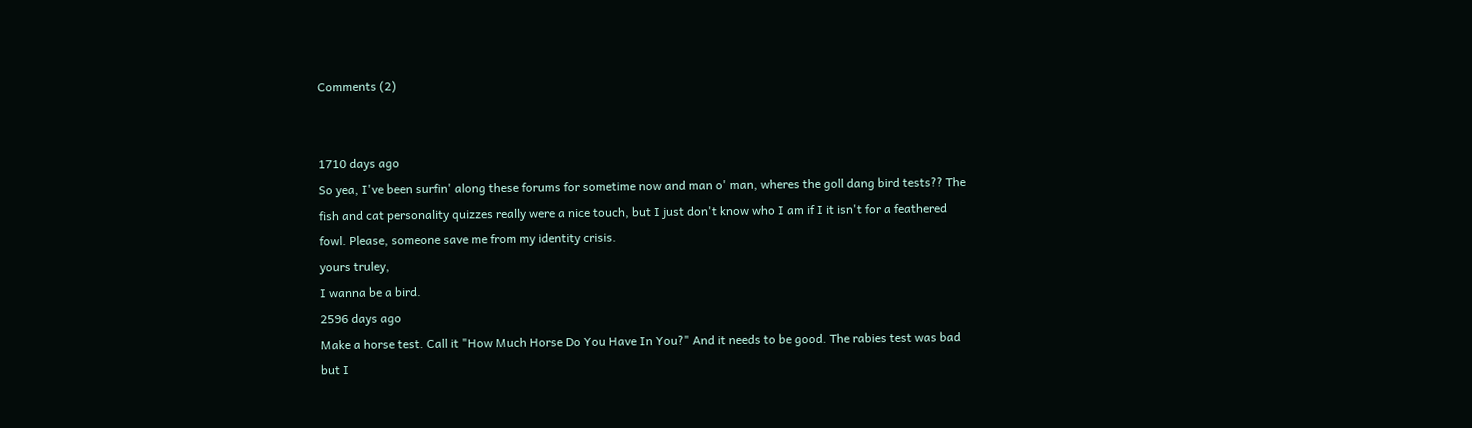Comments (2)


1710 days ago
So yea, I've been surfin' along these forums for sometime now and man o' man, wheres the goll dang bird tests?? The fish and cat personality quizzes really were a nice touch, but I just don't know who I am if I it isn't for a feathered fowl. Please, someone save me from my identity crisis.
yours truley,
I wanna be a bird.
2596 days ago
Make a horse test. Call it "How Much Horse Do You Have In You?" And it needs to be good. The rabies test was bad but I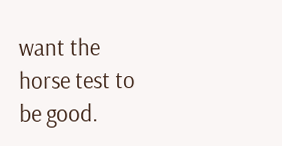want the horse test to be good.